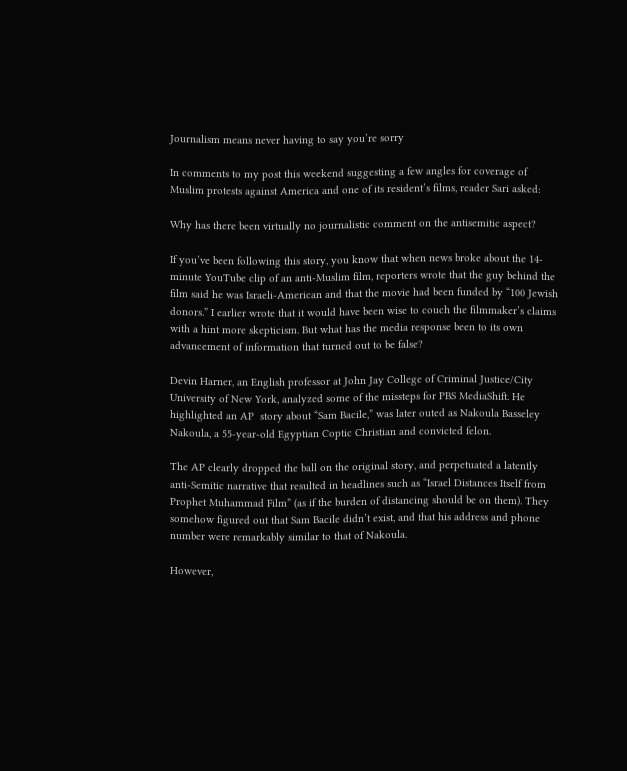Journalism means never having to say you’re sorry

In comments to my post this weekend suggesting a few angles for coverage of Muslim protests against America and one of its resident’s films, reader Sari asked:

Why has there been virtually no journalistic comment on the antisemitic aspect?

If you’ve been following this story, you know that when news broke about the 14-minute YouTube clip of an anti-Muslim film, reporters wrote that the guy behind the film said he was Israeli-American and that the movie had been funded by “100 Jewish donors.” I earlier wrote that it would have been wise to couch the filmmaker’s claims with a hint more skepticism. But what has the media response been to its own advancement of information that turned out to be false?

Devin Harner, an English professor at John Jay College of Criminal Justice/City University of New York, analyzed some of the missteps for PBS MediaShift. He highlighted an AP  story about “Sam Bacile,” was later outed as Nakoula Basseley Nakoula, a 55-year-old Egyptian Coptic Christian and convicted felon.

The AP clearly dropped the ball on the original story, and perpetuated a latently anti-Semitic narrative that resulted in headlines such as “Israel Distances Itself from Prophet Muhammad Film” (as if the burden of distancing should be on them). They somehow figured out that Sam Bacile didn’t exist, and that his address and phone number were remarkably similar to that of Nakoula.

However,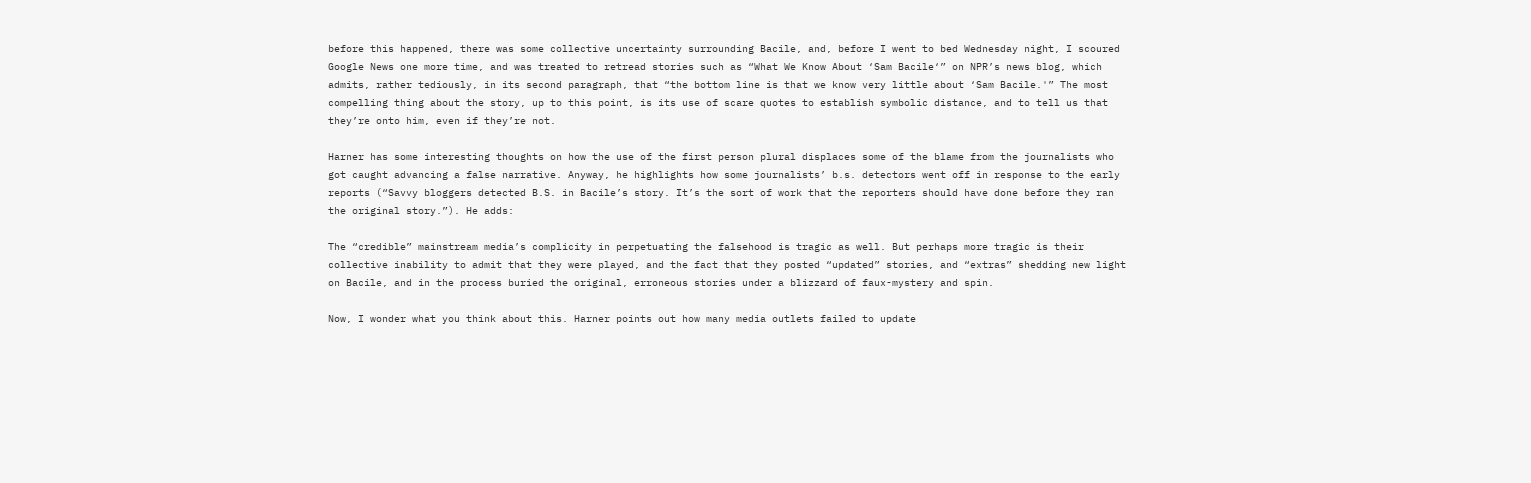before this happened, there was some collective uncertainty surrounding Bacile, and, before I went to bed Wednesday night, I scoured Google News one more time, and was treated to retread stories such as “What We Know About ‘Sam Bacile‘” on NPR’s news blog, which admits, rather tediously, in its second paragraph, that “the bottom line is that we know very little about ‘Sam Bacile.'” The most compelling thing about the story, up to this point, is its use of scare quotes to establish symbolic distance, and to tell us that they’re onto him, even if they’re not.

Harner has some interesting thoughts on how the use of the first person plural displaces some of the blame from the journalists who got caught advancing a false narrative. Anyway, he highlights how some journalists’ b.s. detectors went off in response to the early reports (“Savvy bloggers detected B.S. in Bacile’s story. It’s the sort of work that the reporters should have done before they ran the original story.”). He adds:

The “credible” mainstream media’s complicity in perpetuating the falsehood is tragic as well. But perhaps more tragic is their collective inability to admit that they were played, and the fact that they posted “updated” stories, and “extras” shedding new light on Bacile, and in the process buried the original, erroneous stories under a blizzard of faux-mystery and spin.

Now, I wonder what you think about this. Harner points out how many media outlets failed to update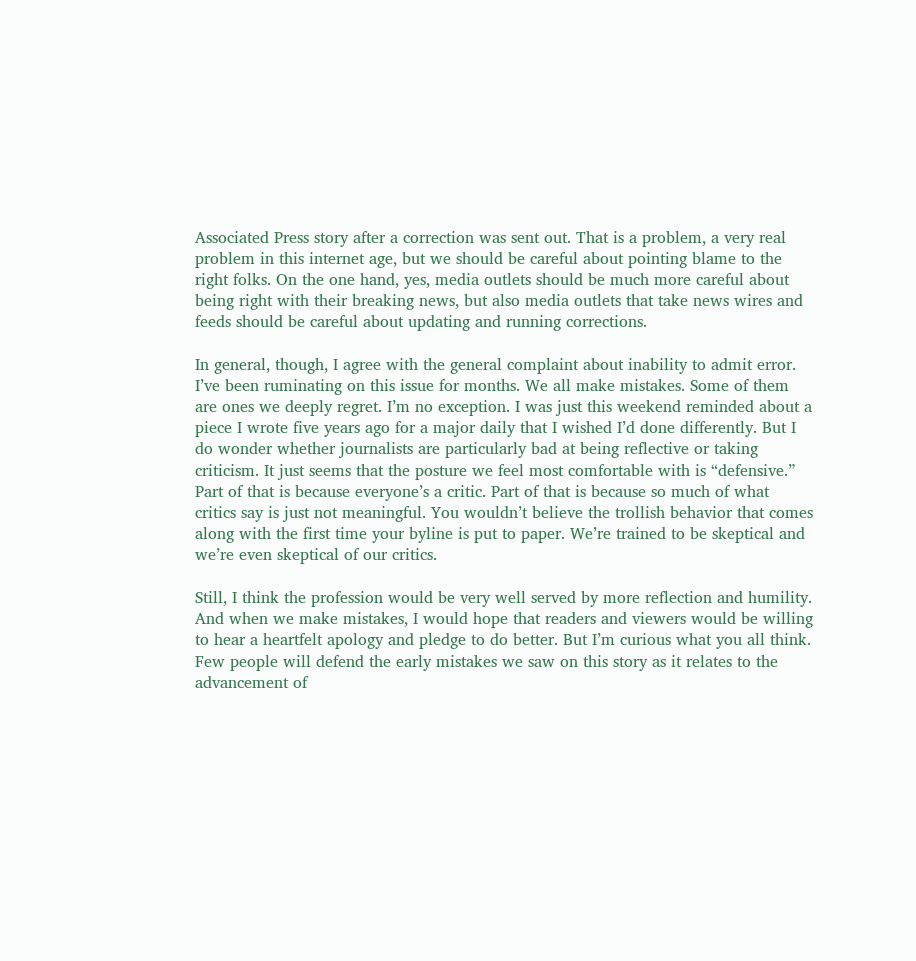Associated Press story after a correction was sent out. That is a problem, a very real problem in this internet age, but we should be careful about pointing blame to the right folks. On the one hand, yes, media outlets should be much more careful about being right with their breaking news, but also media outlets that take news wires and feeds should be careful about updating and running corrections.

In general, though, I agree with the general complaint about inability to admit error. I’ve been ruminating on this issue for months. We all make mistakes. Some of them are ones we deeply regret. I’m no exception. I was just this weekend reminded about a piece I wrote five years ago for a major daily that I wished I’d done differently. But I do wonder whether journalists are particularly bad at being reflective or taking criticism. It just seems that the posture we feel most comfortable with is “defensive.” Part of that is because everyone’s a critic. Part of that is because so much of what critics say is just not meaningful. You wouldn’t believe the trollish behavior that comes along with the first time your byline is put to paper. We’re trained to be skeptical and we’re even skeptical of our critics.

Still, I think the profession would be very well served by more reflection and humility. And when we make mistakes, I would hope that readers and viewers would be willing to hear a heartfelt apology and pledge to do better. But I’m curious what you all think. Few people will defend the early mistakes we saw on this story as it relates to the advancement of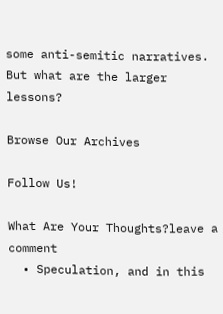some anti-semitic narratives. But what are the larger lessons?

Browse Our Archives

Follow Us!

What Are Your Thoughts?leave a comment
  • Speculation, and in this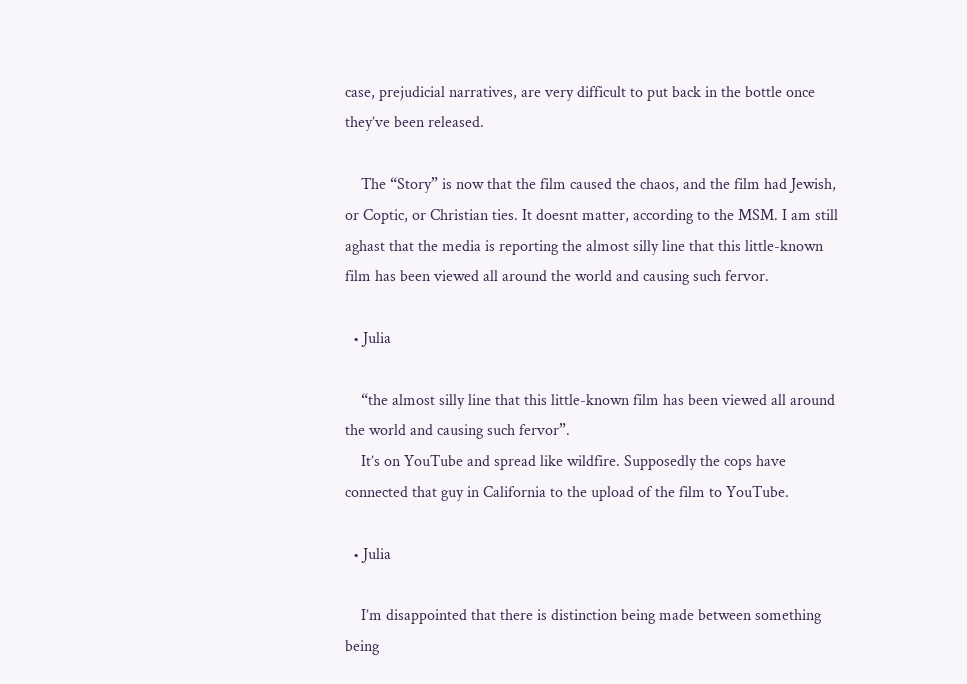case, prejudicial narratives, are very difficult to put back in the bottle once they’ve been released.

    The “Story” is now that the film caused the chaos, and the film had Jewish, or Coptic, or Christian ties. It doesnt matter, according to the MSM. I am still aghast that the media is reporting the almost silly line that this little-known film has been viewed all around the world and causing such fervor.

  • Julia

    “the almost silly line that this little-known film has been viewed all around the world and causing such fervor”.
    It’s on YouTube and spread like wildfire. Supposedly the cops have connected that guy in California to the upload of the film to YouTube.

  • Julia

    I’m disappointed that there is distinction being made between something being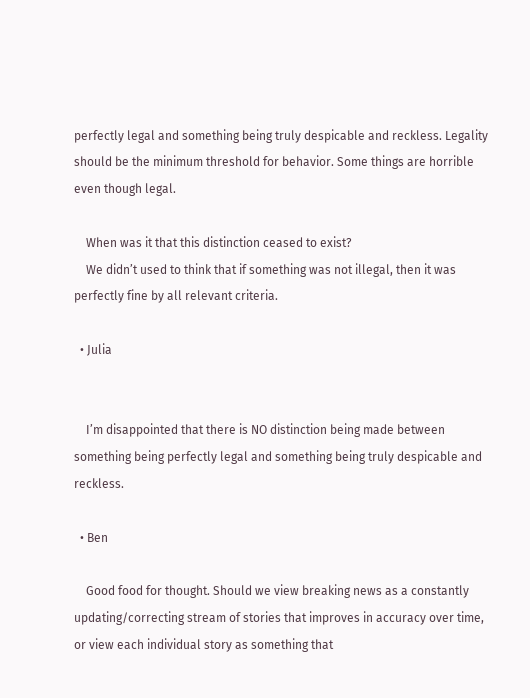perfectly legal and something being truly despicable and reckless. Legality should be the minimum threshold for behavior. Some things are horrible even though legal.

    When was it that this distinction ceased to exist?
    We didn’t used to think that if something was not illegal, then it was perfectly fine by all relevant criteria.

  • Julia


    I’m disappointed that there is NO distinction being made between something being perfectly legal and something being truly despicable and reckless.

  • Ben

    Good food for thought. Should we view breaking news as a constantly updating/correcting stream of stories that improves in accuracy over time, or view each individual story as something that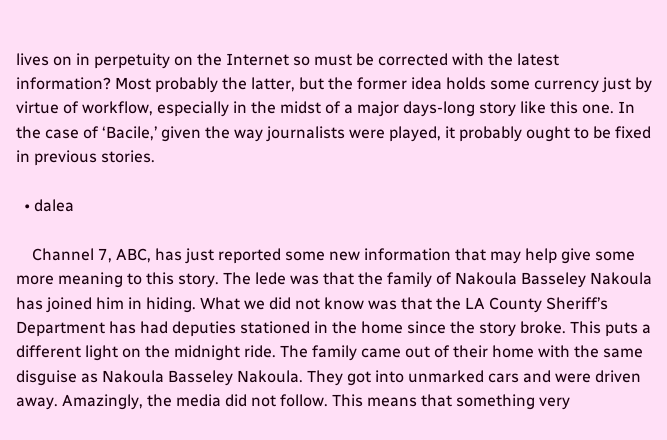lives on in perpetuity on the Internet so must be corrected with the latest information? Most probably the latter, but the former idea holds some currency just by virtue of workflow, especially in the midst of a major days-long story like this one. In the case of ‘Bacile,’ given the way journalists were played, it probably ought to be fixed in previous stories.

  • dalea

    Channel 7, ABC, has just reported some new information that may help give some more meaning to this story. The lede was that the family of Nakoula Basseley Nakoula has joined him in hiding. What we did not know was that the LA County Sheriff’s Department has had deputies stationed in the home since the story broke. This puts a different light on the midnight ride. The family came out of their home with the same disguise as Nakoula Basseley Nakoula. They got into unmarked cars and were driven away. Amazingly, the media did not follow. This means that something very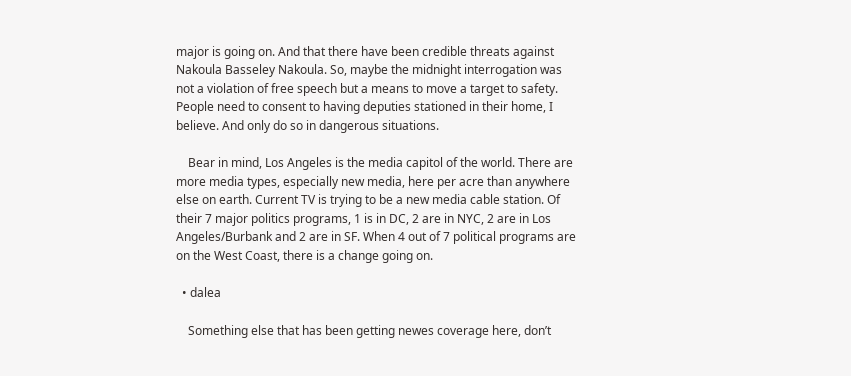major is going on. And that there have been credible threats against Nakoula Basseley Nakoula. So, maybe the midnight interrogation was not a violation of free speech but a means to move a target to safety. People need to consent to having deputies stationed in their home, I believe. And only do so in dangerous situations.

    Bear in mind, Los Angeles is the media capitol of the world. There are more media types, especially new media, here per acre than anywhere else on earth. Current TV is trying to be a new media cable station. Of their 7 major politics programs, 1 is in DC, 2 are in NYC, 2 are in Los Angeles/Burbank and 2 are in SF. When 4 out of 7 political programs are on the West Coast, there is a change going on.

  • dalea

    Something else that has been getting newes coverage here, don’t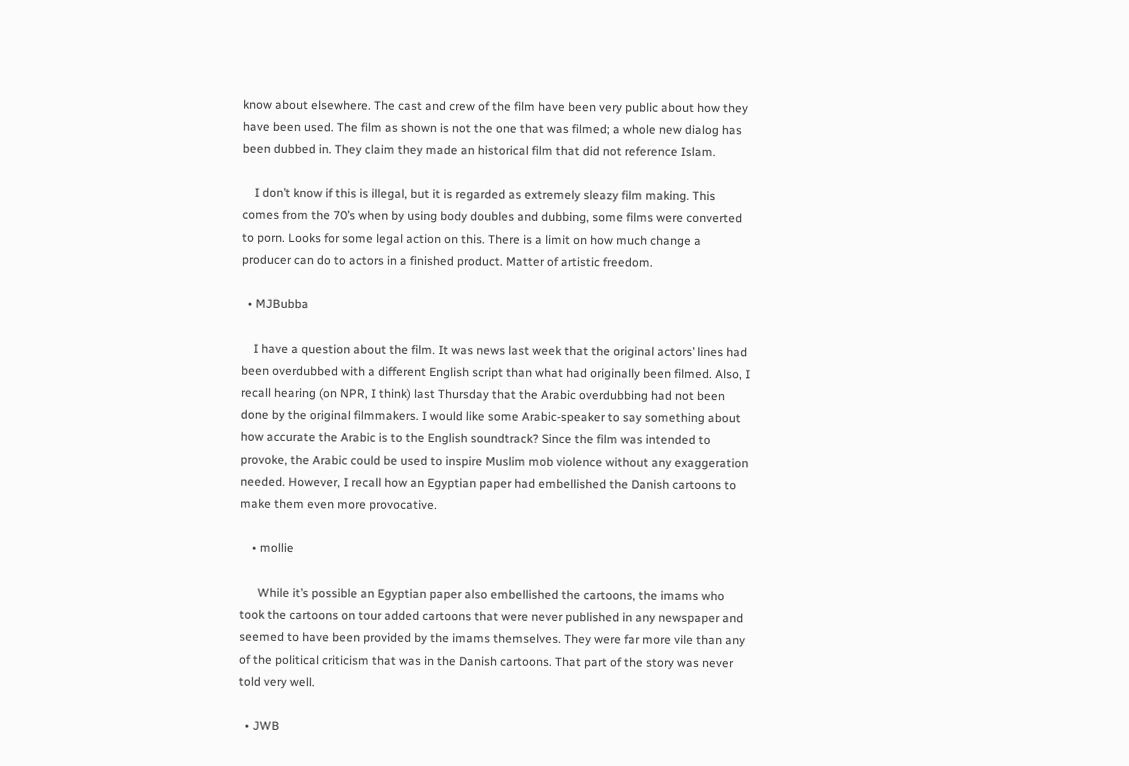know about elsewhere. The cast and crew of the film have been very public about how they have been used. The film as shown is not the one that was filmed; a whole new dialog has been dubbed in. They claim they made an historical film that did not reference Islam.

    I don’t know if this is illegal, but it is regarded as extremely sleazy film making. This comes from the 70’s when by using body doubles and dubbing, some films were converted to porn. Looks for some legal action on this. There is a limit on how much change a producer can do to actors in a finished product. Matter of artistic freedom.

  • MJBubba

    I have a question about the film. It was news last week that the original actors’ lines had been overdubbed with a different English script than what had originally been filmed. Also, I recall hearing (on NPR, I think) last Thursday that the Arabic overdubbing had not been done by the original filmmakers. I would like some Arabic-speaker to say something about how accurate the Arabic is to the English soundtrack? Since the film was intended to provoke, the Arabic could be used to inspire Muslim mob violence without any exaggeration needed. However, I recall how an Egyptian paper had embellished the Danish cartoons to make them even more provocative.

    • mollie

      While it’s possible an Egyptian paper also embellished the cartoons, the imams who took the cartoons on tour added cartoons that were never published in any newspaper and seemed to have been provided by the imams themselves. They were far more vile than any of the political criticism that was in the Danish cartoons. That part of the story was never told very well.

  • JWB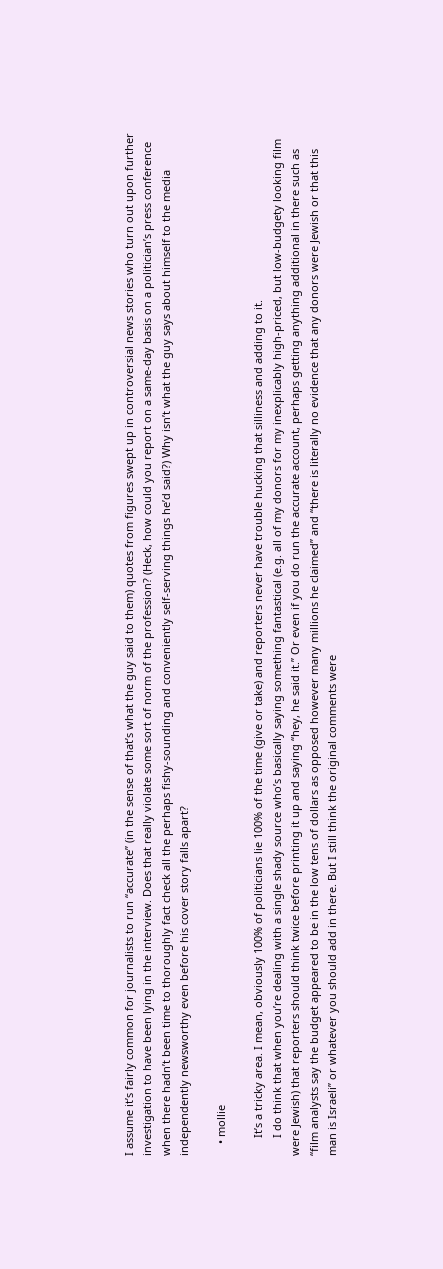I assume it’s fairly common for journalists to run “accurate” (in the sense of that’s what the guy said to them) quotes from figures swept up in controversial news stories who turn out upon further investigation to have been lying in the interview. Does that really violate some sort of norm of the profession? (Heck, how could you report on a same-day basis on a politician’s press conference when there hadn’t been time to thoroughly fact check all the perhaps fishy-sounding and conveniently self-serving things he’d said?) Why isn’t what the guy says about himself to the media independently newsworthy even before his cover story falls apart?

    • mollie

      It’s a tricky area. I mean, obviously 100% of politicians lie 100% of the time (give or take) and reporters never have trouble hucking that silliness and adding to it.
      I do think that when you’re dealing with a single shady source who’s basically saying something fantastical (e.g. all of my donors for my inexplicably high-priced, but low-budgety looking film were Jewish) that reporters should think twice before printing it up and saying “hey, he said it.” Or even if you do run the accurate account, perhaps getting anything additional in there such as “film analysts say the budget appeared to be in the low tens of dollars as opposed however many millions he claimed” and “there is literally no evidence that any donors were Jewish or that this man is Israeli” or whatever you should add in there. But I still think the original comments were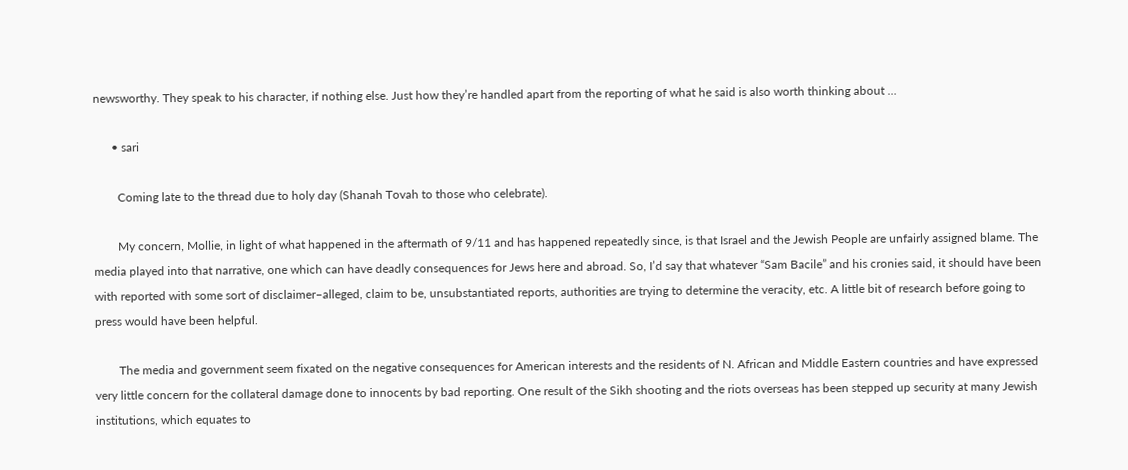newsworthy. They speak to his character, if nothing else. Just how they’re handled apart from the reporting of what he said is also worth thinking about …

      • sari

        Coming late to the thread due to holy day (Shanah Tovah to those who celebrate).

        My concern, Mollie, in light of what happened in the aftermath of 9/11 and has happened repeatedly since, is that Israel and the Jewish People are unfairly assigned blame. The media played into that narrative, one which can have deadly consequences for Jews here and abroad. So, I’d say that whatever “Sam Bacile” and his cronies said, it should have been with reported with some sort of disclaimer–alleged, claim to be, unsubstantiated reports, authorities are trying to determine the veracity, etc. A little bit of research before going to press would have been helpful.

        The media and government seem fixated on the negative consequences for American interests and the residents of N. African and Middle Eastern countries and have expressed very little concern for the collateral damage done to innocents by bad reporting. One result of the Sikh shooting and the riots overseas has been stepped up security at many Jewish institutions, which equates to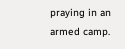praying in an armed camp.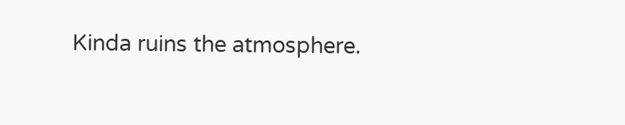Kinda ruins the atmosphere.